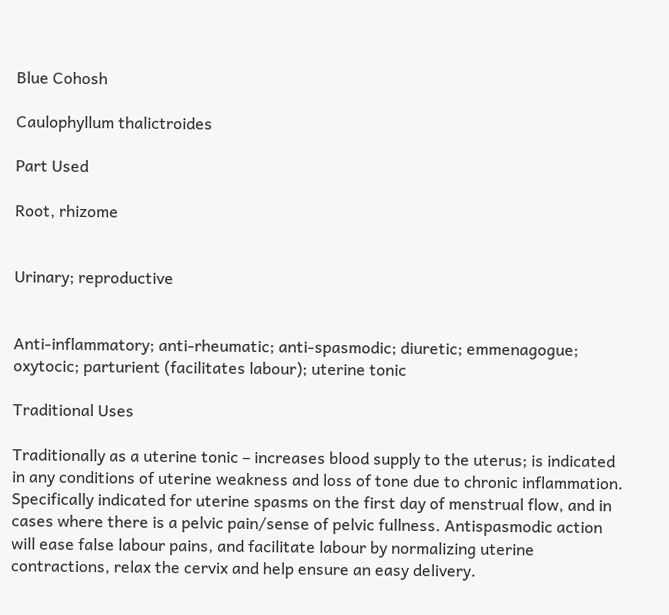Blue Cohosh

Caulophyllum thalictroides

Part Used

Root, rhizome


Urinary; reproductive


Anti-inflammatory; anti-rheumatic; anti-spasmodic; diuretic; emmenagogue; oxytocic; parturient (facilitates labour); uterine tonic

Traditional Uses

Traditionally as a uterine tonic – increases blood supply to the uterus; is indicated in any conditions of uterine weakness and loss of tone due to chronic inflammation. Specifically indicated for uterine spasms on the first day of menstrual flow, and in cases where there is a pelvic pain/sense of pelvic fullness. Antispasmodic action will ease false labour pains, and facilitate labour by normalizing uterine contractions, relax the cervix and help ensure an easy delivery.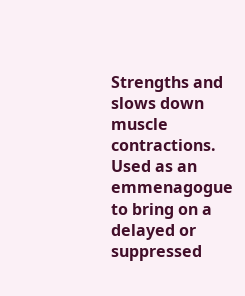Strengths and slows down muscle contractions. Used as an emmenagogue to bring on a delayed or suppressed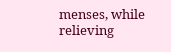menses, while relieving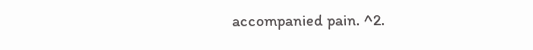accompanied pain. ^2.